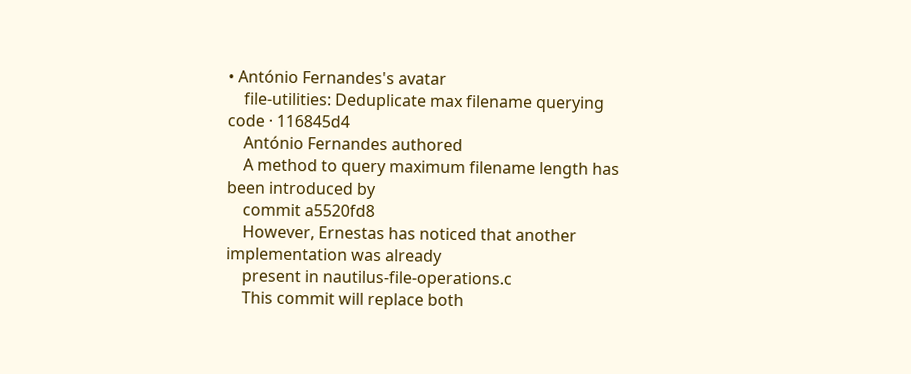• António Fernandes's avatar
    file-utilities: Deduplicate max filename querying code · 116845d4
    António Fernandes authored
    A method to query maximum filename length has been introduced by
    commit a5520fd8
    However, Ernestas has noticed that another implementation was already
    present in nautilus-file-operations.c
    This commit will replace both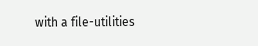with a file-utilities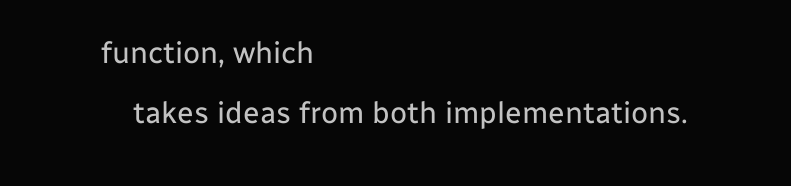function, which
    takes ideas from both implementations.